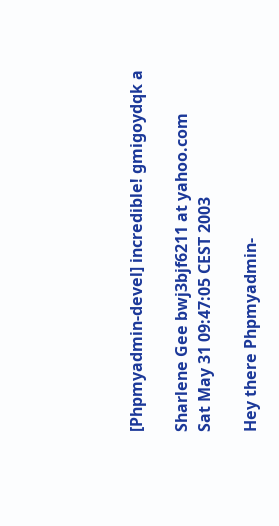[Phpmyadmin-devel] incredible! gmigoydqk a

Sharlene Gee bwj3bjf6211 at yahoo.com
Sat May 31 09:47:05 CEST 2003

Hey there Phpmyadmin-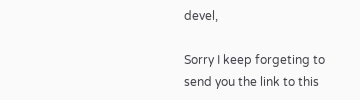devel,

Sorry I keep forgeting to send you the link to this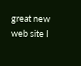great new
web site I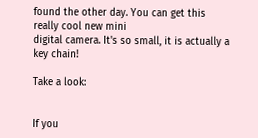found the other day. You can get this really cool new mini
digital camera. It's so small, it is actually a key chain!

Take a look:


If you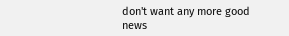don't want any more good news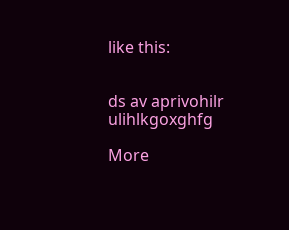like this:


ds av aprivohilr ulihlkgoxghfg

More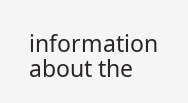information about the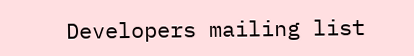Developers mailing list